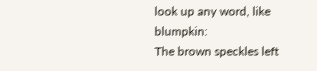look up any word, like blumpkin:
The brown speckles left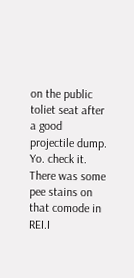on the public toliet seat after a good projectile dump.
Yo. check it. There was some pee stains on that comode in REI.I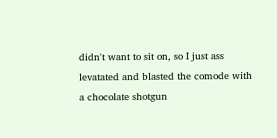didn't want to sit on, so I just ass levatated and blasted the comode with a chocolate shotgun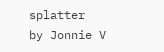splatter
by Jonnie V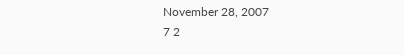November 28, 2007
7 2